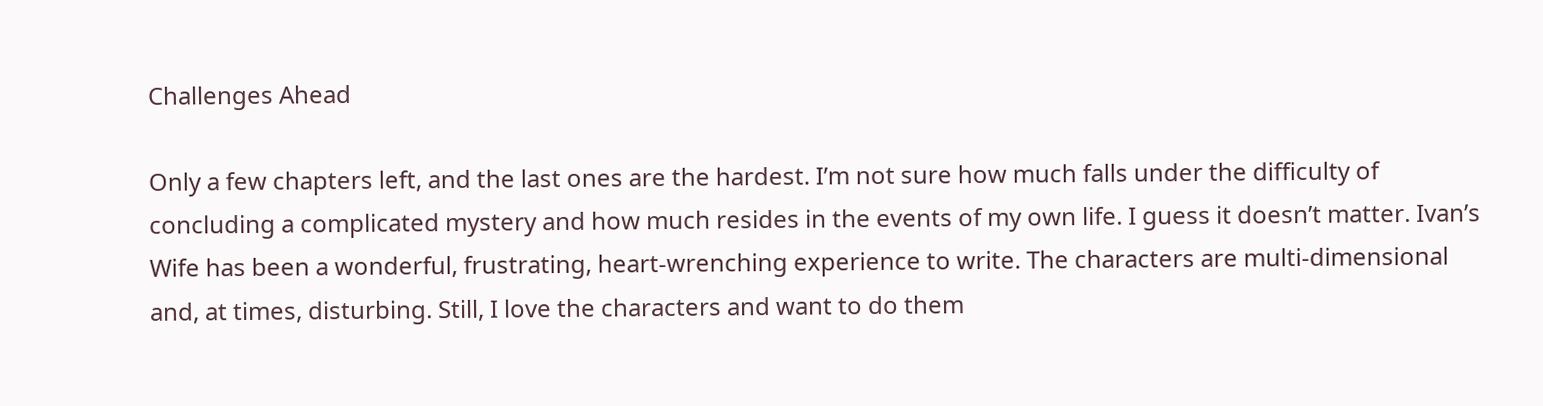Challenges Ahead

Only a few chapters left, and the last ones are the hardest. I’m not sure how much falls under the difficulty of concluding a complicated mystery and how much resides in the events of my own life. I guess it doesn’t matter. Ivan’s Wife has been a wonderful, frustrating, heart-wrenching experience to write. The characters are multi-dimensional and, at times, disturbing. Still, I love the characters and want to do them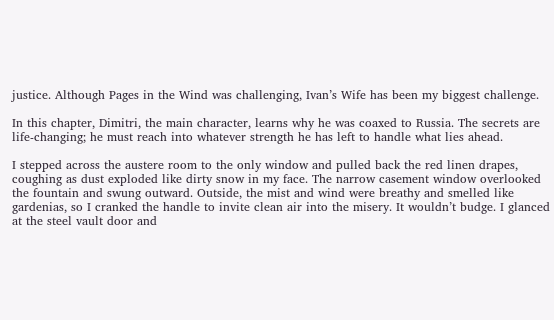justice. Although Pages in the Wind was challenging, Ivan’s Wife has been my biggest challenge.

In this chapter, Dimitri, the main character, learns why he was coaxed to Russia. The secrets are life-changing; he must reach into whatever strength he has left to handle what lies ahead.

I stepped across the austere room to the only window and pulled back the red linen drapes, coughing as dust exploded like dirty snow in my face. The narrow casement window overlooked the fountain and swung outward. Outside, the mist and wind were breathy and smelled like gardenias, so I cranked the handle to invite clean air into the misery. It wouldn’t budge. I glanced at the steel vault door and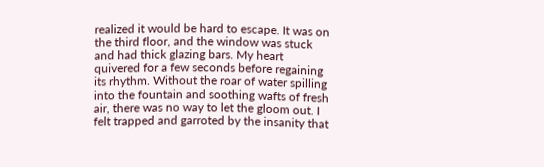realized it would be hard to escape. It was on the third floor, and the window was stuck and had thick glazing bars. My heart quivered for a few seconds before regaining its rhythm. Without the roar of water spilling into the fountain and soothing wafts of fresh air, there was no way to let the gloom out. I felt trapped and garroted by the insanity that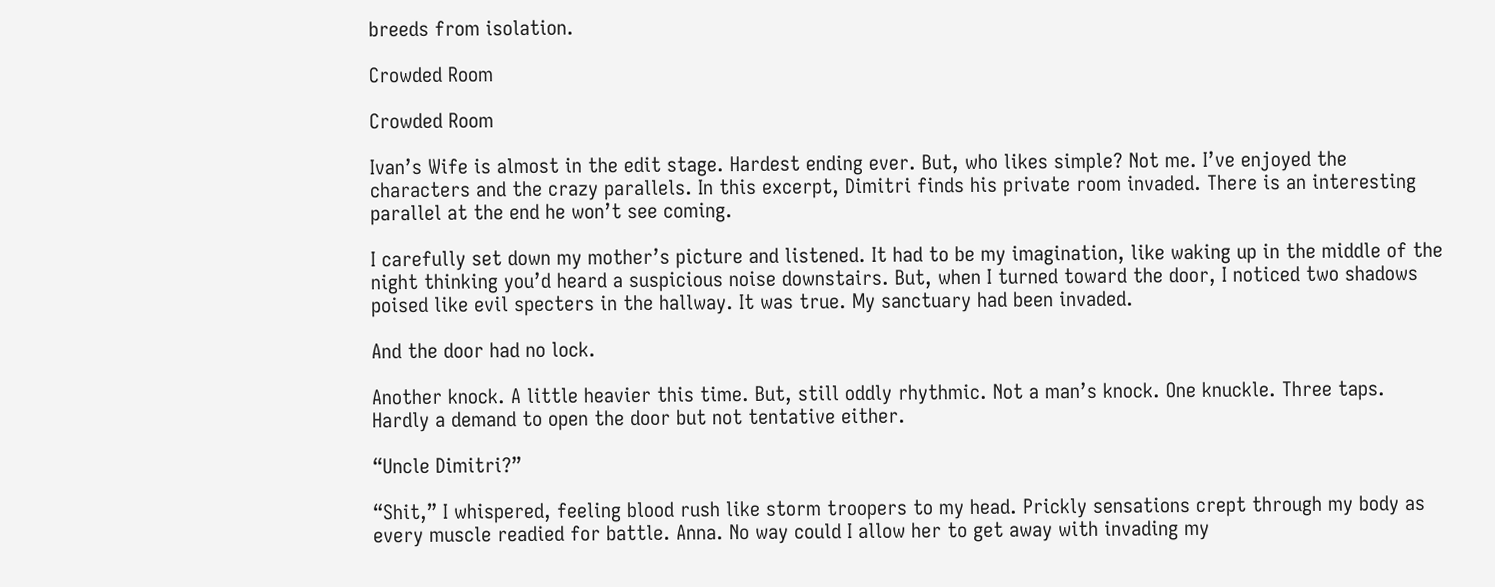breeds from isolation.

Crowded Room

Crowded Room

Ivan’s Wife is almost in the edit stage. Hardest ending ever. But, who likes simple? Not me. I’ve enjoyed the characters and the crazy parallels. In this excerpt, Dimitri finds his private room invaded. There is an interesting parallel at the end he won’t see coming.

I carefully set down my mother’s picture and listened. It had to be my imagination, like waking up in the middle of the night thinking you’d heard a suspicious noise downstairs. But, when I turned toward the door, I noticed two shadows poised like evil specters in the hallway. It was true. My sanctuary had been invaded.

And the door had no lock.

Another knock. A little heavier this time. But, still oddly rhythmic. Not a man’s knock. One knuckle. Three taps. Hardly a demand to open the door but not tentative either.

“Uncle Dimitri?”

“Shit,” I whispered, feeling blood rush like storm troopers to my head. Prickly sensations crept through my body as every muscle readied for battle. Anna. No way could I allow her to get away with invading my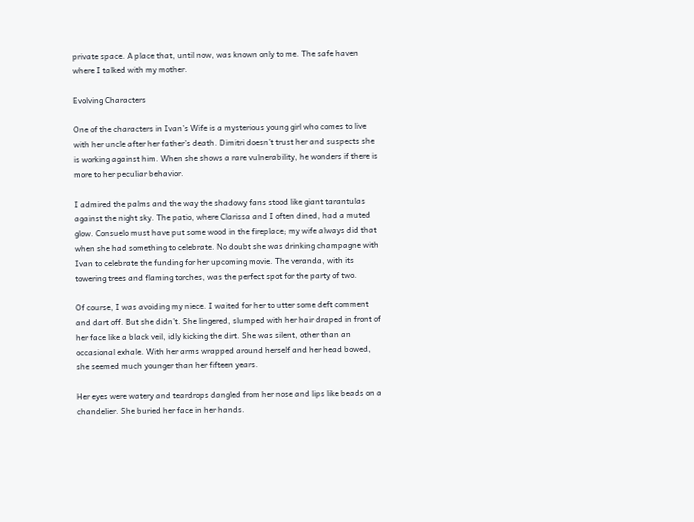private space. A place that, until now, was known only to me. The safe haven where I talked with my mother.

Evolving Characters

One of the characters in Ivan’s Wife is a mysterious young girl who comes to live with her uncle after her father’s death. Dimitri doesn’t trust her and suspects she is working against him. When she shows a rare vulnerability, he wonders if there is more to her peculiar behavior.

I admired the palms and the way the shadowy fans stood like giant tarantulas against the night sky. The patio, where Clarissa and I often dined, had a muted glow. Consuelo must have put some wood in the fireplace; my wife always did that when she had something to celebrate. No doubt she was drinking champagne with Ivan to celebrate the funding for her upcoming movie. The veranda, with its towering trees and flaming torches, was the perfect spot for the party of two.

Of course, I was avoiding my niece. I waited for her to utter some deft comment and dart off. But she didn’t. She lingered, slumped with her hair draped in front of her face like a black veil, idly kicking the dirt. She was silent, other than an occasional exhale. With her arms wrapped around herself and her head bowed, she seemed much younger than her fifteen years.

Her eyes were watery and teardrops dangled from her nose and lips like beads on a chandelier. She buried her face in her hands.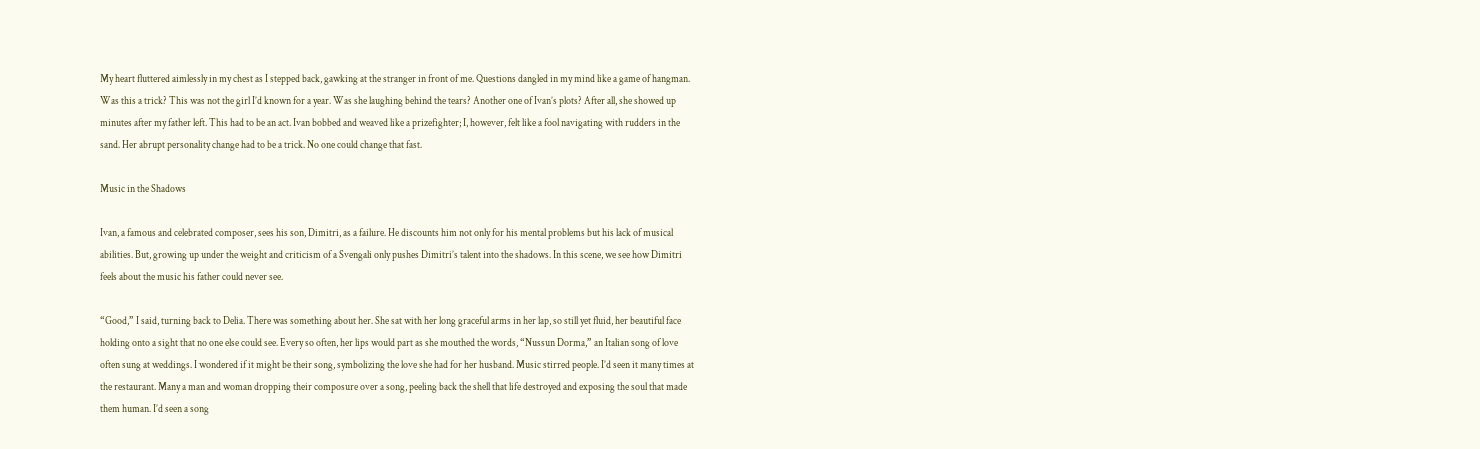My heart fluttered aimlessly in my chest as I stepped back, gawking at the stranger in front of me. Questions dangled in my mind like a game of hangman. Was this a trick? This was not the girl I’d known for a year. Was she laughing behind the tears? Another one of Ivan’s plots? After all, she showed up minutes after my father left. This had to be an act. Ivan bobbed and weaved like a prizefighter; I, however, felt like a fool navigating with rudders in the sand. Her abrupt personality change had to be a trick. No one could change that fast.

Music in the Shadows

Ivan, a famous and celebrated composer, sees his son, Dimitri, as a failure. He discounts him not only for his mental problems but his lack of musical abilities. But, growing up under the weight and criticism of a Svengali only pushes Dimitri’s talent into the shadows. In this scene, we see how Dimitri feels about the music his father could never see.

“Good,” I said, turning back to Delia. There was something about her. She sat with her long graceful arms in her lap, so still yet fluid, her beautiful face holding onto a sight that no one else could see. Every so often, her lips would part as she mouthed the words, “Nussun Dorma,” an Italian song of love often sung at weddings. I wondered if it might be their song, symbolizing the love she had for her husband. Music stirred people. I’d seen it many times at the restaurant. Many a man and woman dropping their composure over a song, peeling back the shell that life destroyed and exposing the soul that made them human. I’d seen a song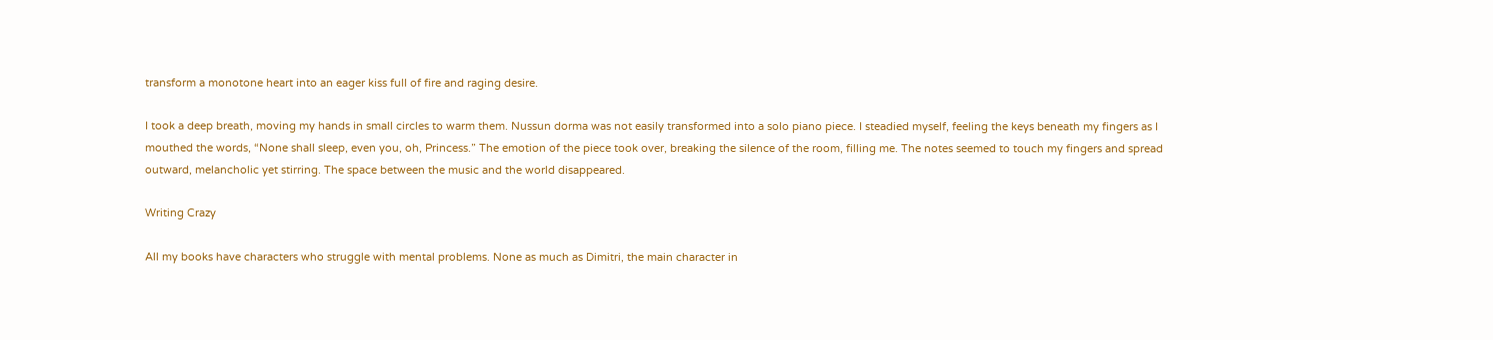transform a monotone heart into an eager kiss full of fire and raging desire.

I took a deep breath, moving my hands in small circles to warm them. Nussun dorma was not easily transformed into a solo piano piece. I steadied myself, feeling the keys beneath my fingers as I mouthed the words, “None shall sleep, even you, oh, Princess.” The emotion of the piece took over, breaking the silence of the room, filling me. The notes seemed to touch my fingers and spread outward, melancholic yet stirring. The space between the music and the world disappeared.

Writing Crazy

All my books have characters who struggle with mental problems. None as much as Dimitri, the main character in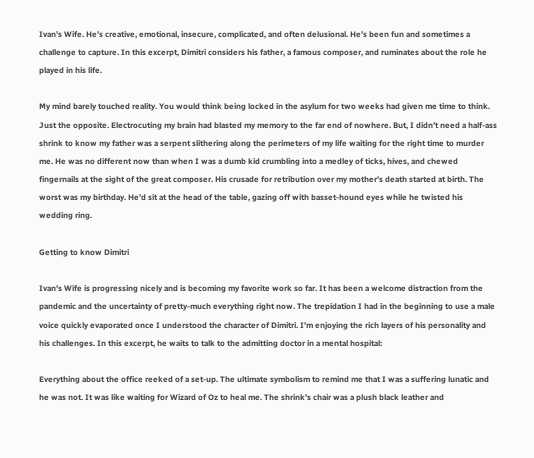Ivan’s Wife. He’s creative, emotional, insecure, complicated, and often delusional. He’s been fun and sometimes a challenge to capture. In this excerpt, Dimitri considers his father, a famous composer, and ruminates about the role he played in his life.

My mind barely touched reality. You would think being locked in the asylum for two weeks had given me time to think. Just the opposite. Electrocuting my brain had blasted my memory to the far end of nowhere. But, I didn’t need a half-ass shrink to know my father was a serpent slithering along the perimeters of my life waiting for the right time to murder me. He was no different now than when I was a dumb kid crumbling into a medley of ticks, hives, and chewed fingernails at the sight of the great composer. His crusade for retribution over my mother’s death started at birth. The worst was my birthday. He’d sit at the head of the table, gazing off with basset-hound eyes while he twisted his wedding ring.

Getting to know Dimitri

Ivan’s Wife is progressing nicely and is becoming my favorite work so far. It has been a welcome distraction from the pandemic and the uncertainty of pretty-much everything right now. The trepidation I had in the beginning to use a male voice quickly evaporated once I understood the character of Dimitri. I’m enjoying the rich layers of his personality and his challenges. In this excerpt, he waits to talk to the admitting doctor in a mental hospital:

Everything about the office reeked of a set-up. The ultimate symbolism to remind me that I was a suffering lunatic and he was not. It was like waiting for Wizard of Oz to heal me. The shrink’s chair was a plush black leather and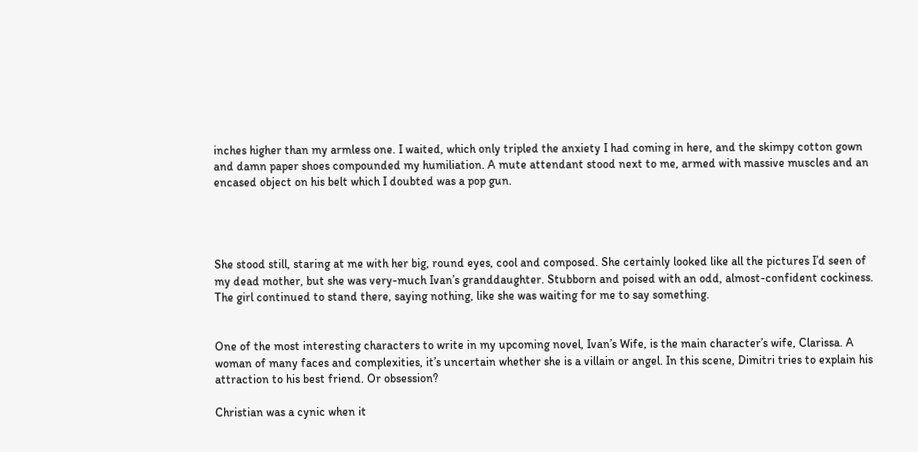inches higher than my armless one. I waited, which only tripled the anxiety I had coming in here, and the skimpy cotton gown and damn paper shoes compounded my humiliation. A mute attendant stood next to me, armed with massive muscles and an encased object on his belt which I doubted was a pop gun.




She stood still, staring at me with her big, round eyes, cool and composed. She certainly looked like all the pictures I’d seen of my dead mother, but she was very-much Ivan’s granddaughter. Stubborn and poised with an odd, almost-confident cockiness. The girl continued to stand there, saying nothing, like she was waiting for me to say something.


One of the most interesting characters to write in my upcoming novel, Ivan’s Wife, is the main character’s wife, Clarissa. A woman of many faces and complexities, it’s uncertain whether she is a villain or angel. In this scene, Dimitri tries to explain his attraction to his best friend. Or obsession?

Christian was a cynic when it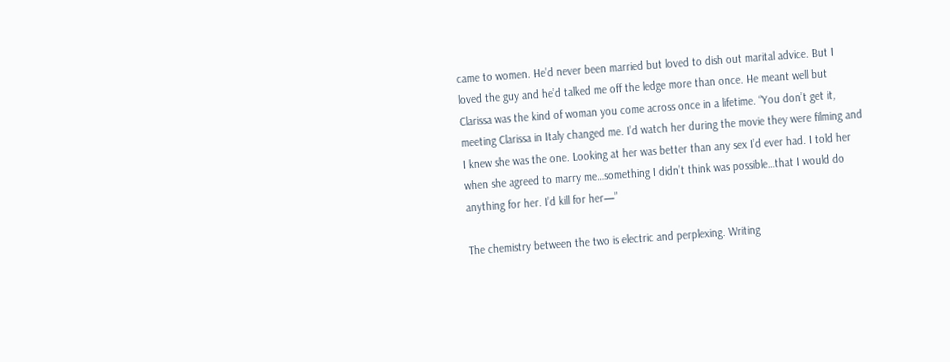came to women. He’d never been married but loved to dish out marital advice. But I loved the guy and he’d talked me off the ledge more than once. He meant well but Clarissa was the kind of woman you come across once in a lifetime. “You don’t get it, meeting Clarissa in Italy changed me. I’d watch her during the movie they were filming and I knew she was the one. Looking at her was better than any sex I’d ever had. I told her when she agreed to marry me…something I didn’t think was possible…that I would do anything for her. I’d kill for her—”

The chemistry between the two is electric and perplexing. Writing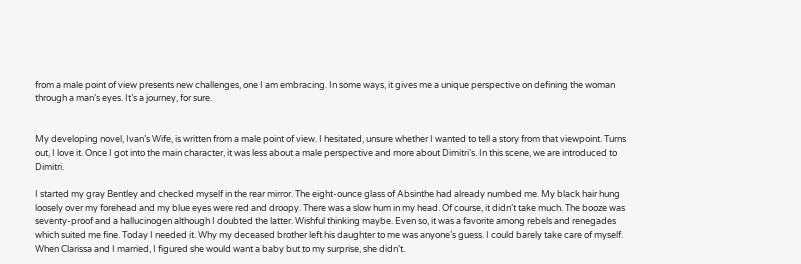from a male point of view presents new challenges, one I am embracing. In some ways, it gives me a unique perspective on defining the woman through a man’s eyes. It’s a journey, for sure.


My developing novel, Ivan’s Wife, is written from a male point of view. I hesitated, unsure whether I wanted to tell a story from that viewpoint. Turns out, I love it. Once I got into the main character, it was less about a male perspective and more about Dimitri’s. In this scene, we are introduced to Dimitri.

I started my gray Bentley and checked myself in the rear mirror. The eight-ounce glass of Absinthe had already numbed me. My black hair hung loosely over my forehead and my blue eyes were red and droopy. There was a slow hum in my head. Of course, it didn’t take much. The booze was seventy-proof and a hallucinogen although I doubted the latter. Wishful thinking maybe. Even so, it was a favorite among rebels and renegades which suited me fine. Today I needed it. Why my deceased brother left his daughter to me was anyone’s guess. I could barely take care of myself. When Clarissa and I married, I figured she would want a baby but to my surprise, she didn’t.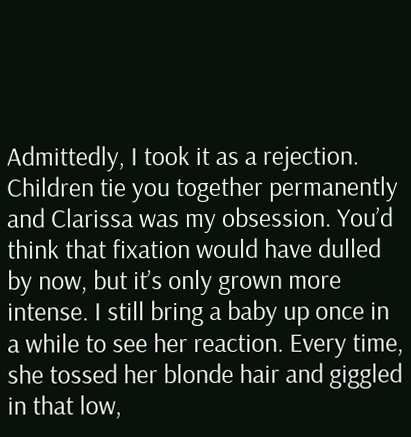Admittedly, I took it as a rejection. Children tie you together permanently and Clarissa was my obsession. You’d think that fixation would have dulled by now, but it’s only grown more intense. I still bring a baby up once in a while to see her reaction. Every time, she tossed her blonde hair and giggled in that low,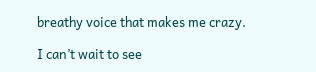breathy voice that makes me crazy.

I can’t wait to see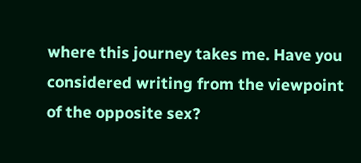where this journey takes me. Have you considered writing from the viewpoint of the opposite sex?